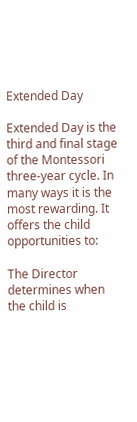Extended Day

Extended Day is the third and final stage of the Montessori three-year cycle. In many ways it is the most rewarding. It offers the child opportunities to:

The Director determines when the child is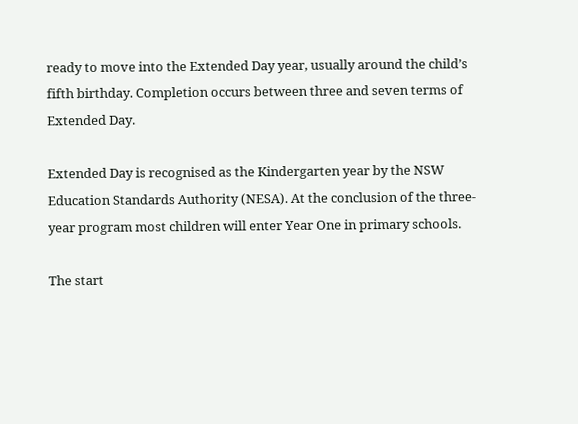ready to move into the Extended Day year, usually around the child’s fifth birthday. Completion occurs between three and seven terms of Extended Day.

Extended Day is recognised as the Kindergarten year by the NSW Education Standards Authority (NESA). At the conclusion of the three-year program most children will enter Year One in primary schools.

The start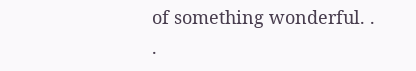of something wonderful. . .